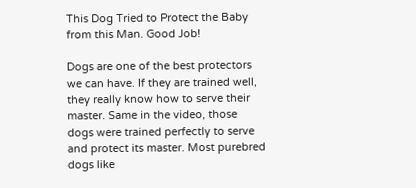This Dog Tried to Protect the Baby from this Man. Good Job!

Dogs are one of the best protectors we can have. If they are trained well, they really know how to serve their master. Same in the video, those dogs were trained perfectly to serve and protect its master. Most purebred dogs like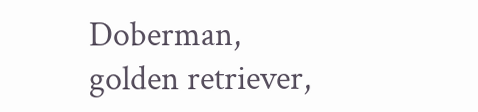Doberman, golden retriever,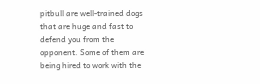pitbull are well-trained dogs that are huge and fast to defend you from the opponent. Some of them are being hired to work with the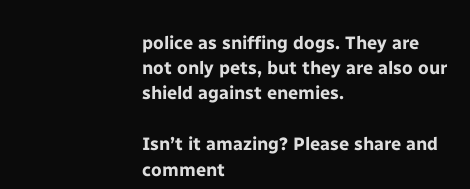police as sniffing dogs. They are not only pets, but they are also our shield against enemies.

Isn’t it amazing? Please share and comment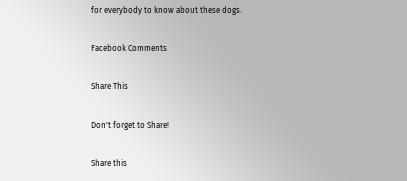for everybody to know about these dogs.

Facebook Comments

Share This

Don't forget to Share!

Share this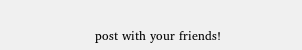post with your friends!